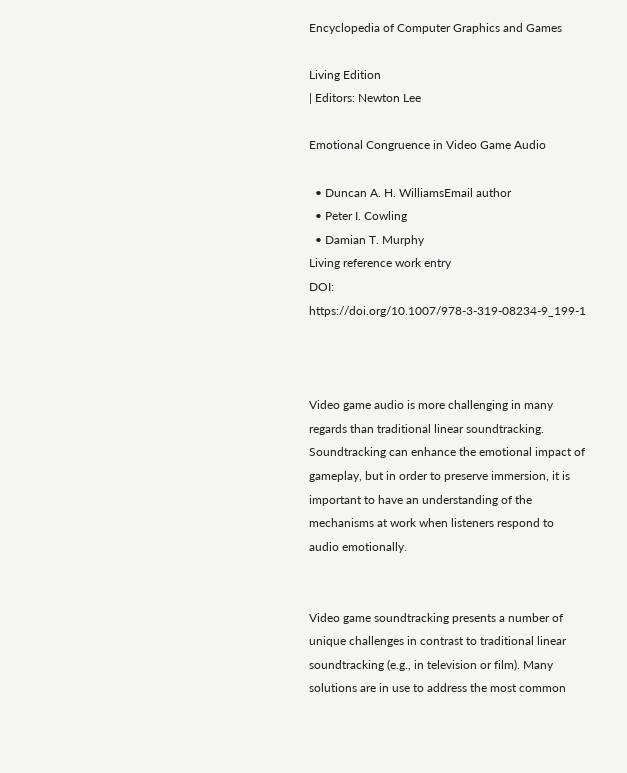Encyclopedia of Computer Graphics and Games

Living Edition
| Editors: Newton Lee

Emotional Congruence in Video Game Audio

  • Duncan A. H. WilliamsEmail author
  • Peter I. Cowling
  • Damian T. Murphy
Living reference work entry
DOI: https://doi.org/10.1007/978-3-319-08234-9_199-1



Video game audio is more challenging in many regards than traditional linear soundtracking. Soundtracking can enhance the emotional impact of gameplay, but in order to preserve immersion, it is important to have an understanding of the mechanisms at work when listeners respond to audio emotionally.


Video game soundtracking presents a number of unique challenges in contrast to traditional linear soundtracking (e.g., in television or film). Many solutions are in use to address the most common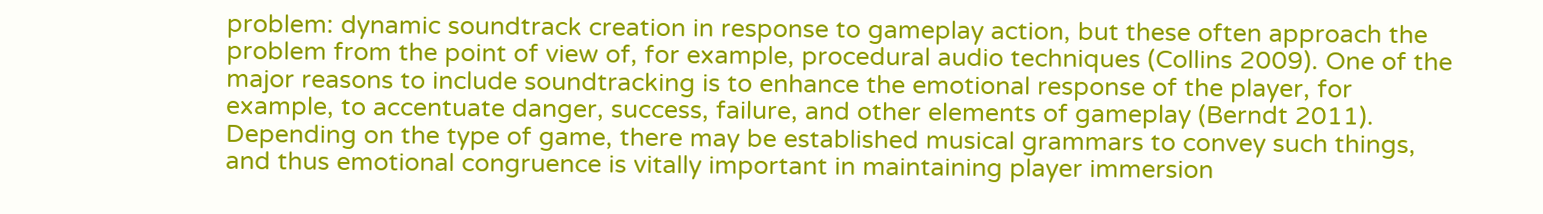problem: dynamic soundtrack creation in response to gameplay action, but these often approach the problem from the point of view of, for example, procedural audio techniques (Collins 2009). One of the major reasons to include soundtracking is to enhance the emotional response of the player, for example, to accentuate danger, success, failure, and other elements of gameplay (Berndt 2011). Depending on the type of game, there may be established musical grammars to convey such things, and thus emotional congruence is vitally important in maintaining player immersion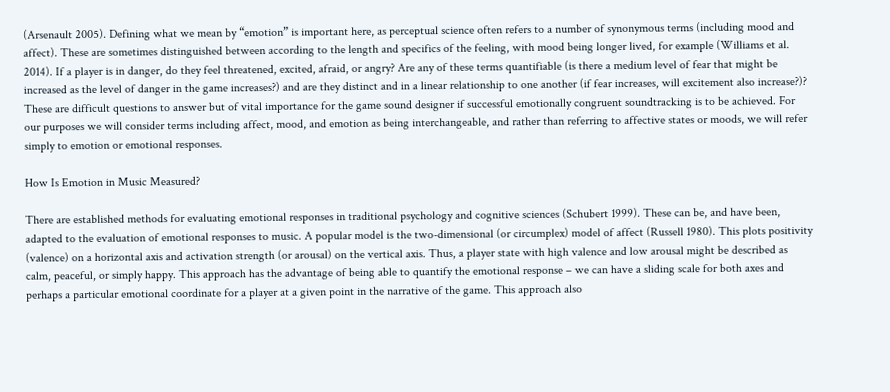(Arsenault 2005). Defining what we mean by “emotion” is important here, as perceptual science often refers to a number of synonymous terms (including mood and affect). These are sometimes distinguished between according to the length and specifics of the feeling, with mood being longer lived, for example (Williams et al. 2014). If a player is in danger, do they feel threatened, excited, afraid, or angry? Are any of these terms quantifiable (is there a medium level of fear that might be increased as the level of danger in the game increases?) and are they distinct and in a linear relationship to one another (if fear increases, will excitement also increase?)? These are difficult questions to answer but of vital importance for the game sound designer if successful emotionally congruent soundtracking is to be achieved. For our purposes we will consider terms including affect, mood, and emotion as being interchangeable, and rather than referring to affective states or moods, we will refer simply to emotion or emotional responses.

How Is Emotion in Music Measured?

There are established methods for evaluating emotional responses in traditional psychology and cognitive sciences (Schubert 1999). These can be, and have been, adapted to the evaluation of emotional responses to music. A popular model is the two-dimensional (or circumplex) model of affect (Russell 1980). This plots positivity (valence) on a horizontal axis and activation strength (or arousal) on the vertical axis. Thus, a player state with high valence and low arousal might be described as calm, peaceful, or simply happy. This approach has the advantage of being able to quantify the emotional response – we can have a sliding scale for both axes and perhaps a particular emotional coordinate for a player at a given point in the narrative of the game. This approach also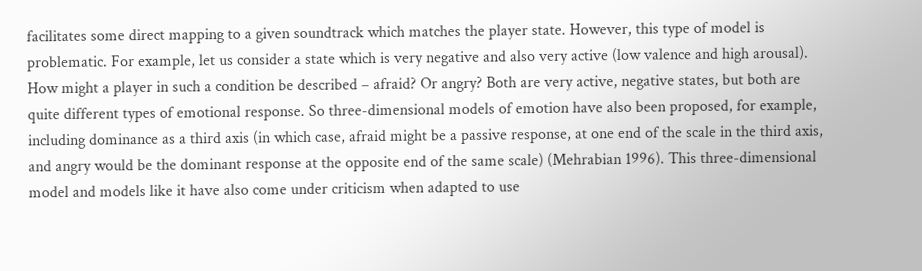facilitates some direct mapping to a given soundtrack which matches the player state. However, this type of model is problematic. For example, let us consider a state which is very negative and also very active (low valence and high arousal). How might a player in such a condition be described – afraid? Or angry? Both are very active, negative states, but both are quite different types of emotional response. So three-dimensional models of emotion have also been proposed, for example, including dominance as a third axis (in which case, afraid might be a passive response, at one end of the scale in the third axis, and angry would be the dominant response at the opposite end of the same scale) (Mehrabian 1996). This three-dimensional model and models like it have also come under criticism when adapted to use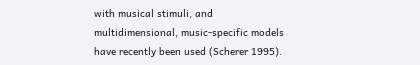with musical stimuli, and multidimensional, music-specific models have recently been used (Scherer 1995).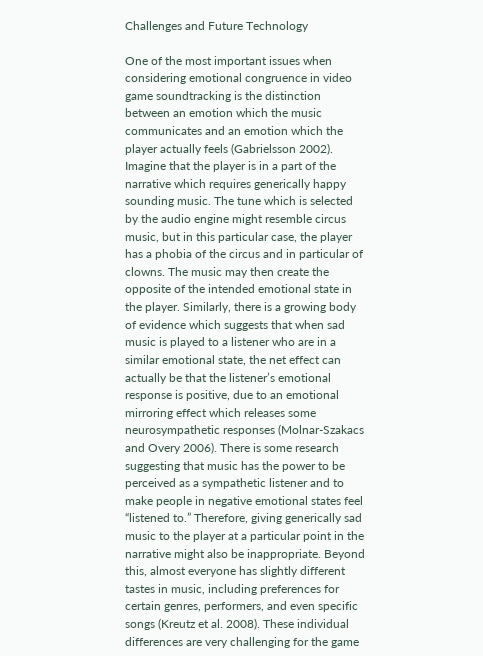Challenges and Future Technology

One of the most important issues when considering emotional congruence in video game soundtracking is the distinction between an emotion which the music communicates and an emotion which the player actually feels (Gabrielsson 2002). Imagine that the player is in a part of the narrative which requires generically happy sounding music. The tune which is selected by the audio engine might resemble circus music, but in this particular case, the player has a phobia of the circus and in particular of clowns. The music may then create the opposite of the intended emotional state in the player. Similarly, there is a growing body of evidence which suggests that when sad music is played to a listener who are in a similar emotional state, the net effect can actually be that the listener’s emotional response is positive, due to an emotional mirroring effect which releases some neurosympathetic responses (Molnar-Szakacs and Overy 2006). There is some research suggesting that music has the power to be perceived as a sympathetic listener and to make people in negative emotional states feel “listened to.” Therefore, giving generically sad music to the player at a particular point in the narrative might also be inappropriate. Beyond this, almost everyone has slightly different tastes in music, including preferences for certain genres, performers, and even specific songs (Kreutz et al. 2008). These individual differences are very challenging for the game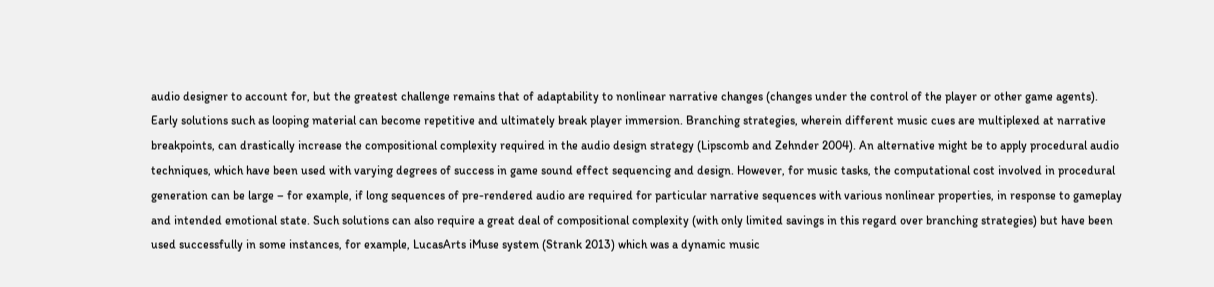audio designer to account for, but the greatest challenge remains that of adaptability to nonlinear narrative changes (changes under the control of the player or other game agents). Early solutions such as looping material can become repetitive and ultimately break player immersion. Branching strategies, wherein different music cues are multiplexed at narrative breakpoints, can drastically increase the compositional complexity required in the audio design strategy (Lipscomb and Zehnder 2004). An alternative might be to apply procedural audio techniques, which have been used with varying degrees of success in game sound effect sequencing and design. However, for music tasks, the computational cost involved in procedural generation can be large – for example, if long sequences of pre-rendered audio are required for particular narrative sequences with various nonlinear properties, in response to gameplay and intended emotional state. Such solutions can also require a great deal of compositional complexity (with only limited savings in this regard over branching strategies) but have been used successfully in some instances, for example, LucasArts iMuse system (Strank 2013) which was a dynamic music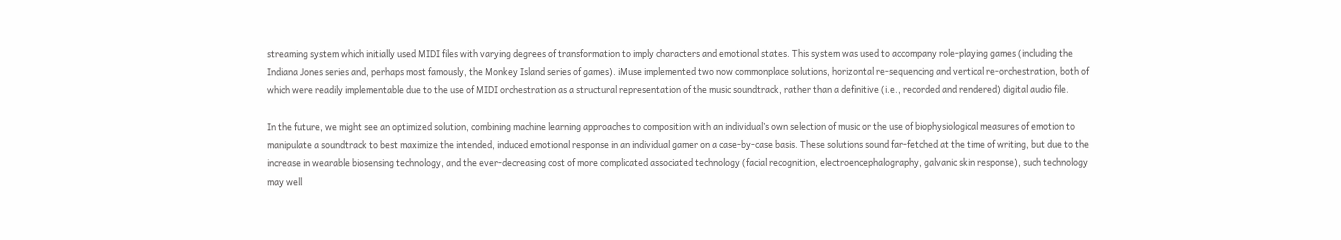streaming system which initially used MIDI files with varying degrees of transformation to imply characters and emotional states. This system was used to accompany role-playing games (including the Indiana Jones series and, perhaps most famously, the Monkey Island series of games). iMuse implemented two now commonplace solutions, horizontal re-sequencing and vertical re-orchestration, both of which were readily implementable due to the use of MIDI orchestration as a structural representation of the music soundtrack, rather than a definitive (i.e., recorded and rendered) digital audio file.

In the future, we might see an optimized solution, combining machine learning approaches to composition with an individual’s own selection of music or the use of biophysiological measures of emotion to manipulate a soundtrack to best maximize the intended, induced emotional response in an individual gamer on a case-by-case basis. These solutions sound far-fetched at the time of writing, but due to the increase in wearable biosensing technology, and the ever-decreasing cost of more complicated associated technology (facial recognition, electroencephalography, galvanic skin response), such technology may well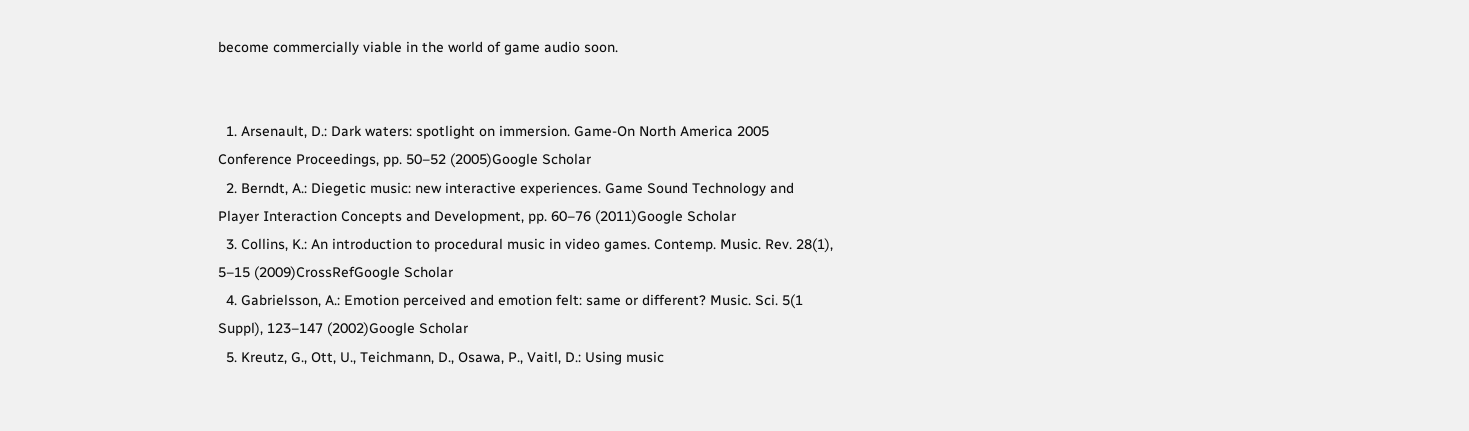become commercially viable in the world of game audio soon.


  1. Arsenault, D.: Dark waters: spotlight on immersion. Game-On North America 2005 Conference Proceedings, pp. 50–52 (2005)Google Scholar
  2. Berndt, A.: Diegetic music: new interactive experiences. Game Sound Technology and Player Interaction Concepts and Development, pp. 60–76 (2011)Google Scholar
  3. Collins, K.: An introduction to procedural music in video games. Contemp. Music. Rev. 28(1), 5–15 (2009)CrossRefGoogle Scholar
  4. Gabrielsson, A.: Emotion perceived and emotion felt: same or different? Music. Sci. 5(1 Suppl), 123–147 (2002)Google Scholar
  5. Kreutz, G., Ott, U., Teichmann, D., Osawa, P., Vaitl, D.: Using music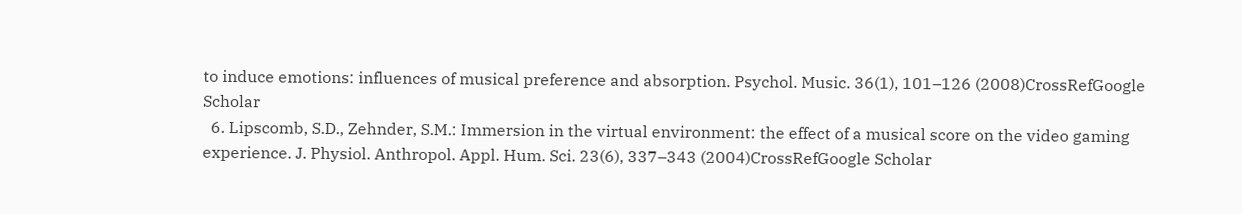to induce emotions: influences of musical preference and absorption. Psychol. Music. 36(1), 101–126 (2008)CrossRefGoogle Scholar
  6. Lipscomb, S.D., Zehnder, S.M.: Immersion in the virtual environment: the effect of a musical score on the video gaming experience. J. Physiol. Anthropol. Appl. Hum. Sci. 23(6), 337–343 (2004)CrossRefGoogle Scholar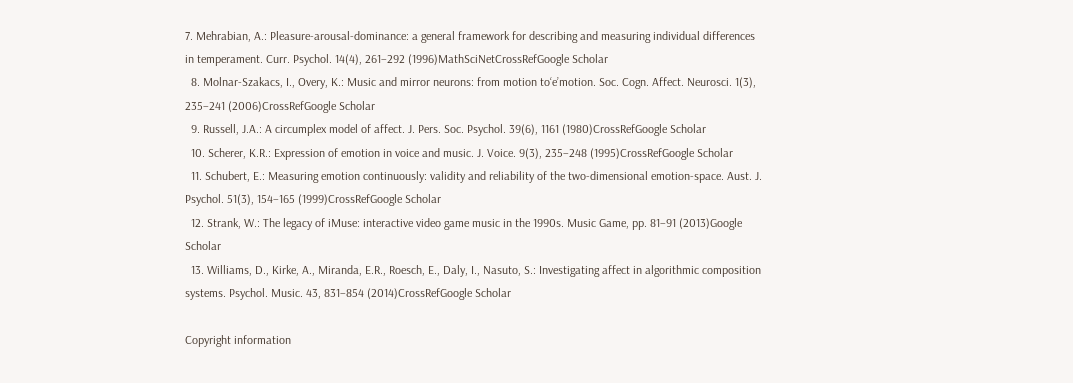7. Mehrabian, A.: Pleasure-arousal-dominance: a general framework for describing and measuring individual differences in temperament. Curr. Psychol. 14(4), 261–292 (1996)MathSciNetCrossRefGoogle Scholar
  8. Molnar-Szakacs, I., Overy, K.: Music and mirror neurons: from motion to‘e’motion. Soc. Cogn. Affect. Neurosci. 1(3), 235–241 (2006)CrossRefGoogle Scholar
  9. Russell, J.A.: A circumplex model of affect. J. Pers. Soc. Psychol. 39(6), 1161 (1980)CrossRefGoogle Scholar
  10. Scherer, K.R.: Expression of emotion in voice and music. J. Voice. 9(3), 235–248 (1995)CrossRefGoogle Scholar
  11. Schubert, E.: Measuring emotion continuously: validity and reliability of the two-dimensional emotion-space. Aust. J. Psychol. 51(3), 154–165 (1999)CrossRefGoogle Scholar
  12. Strank, W.: The legacy of iMuse: interactive video game music in the 1990s. Music Game, pp. 81–91 (2013)Google Scholar
  13. Williams, D., Kirke, A., Miranda, E.R., Roesch, E., Daly, I., Nasuto, S.: Investigating affect in algorithmic composition systems. Psychol. Music. 43, 831–854 (2014)CrossRefGoogle Scholar

Copyright information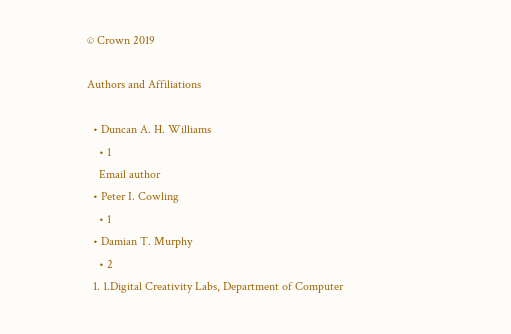© Crown 2019

Authors and Affiliations

  • Duncan A. H. Williams
    • 1
    Email author
  • Peter I. Cowling
    • 1
  • Damian T. Murphy
    • 2
  1. 1.Digital Creativity Labs, Department of Computer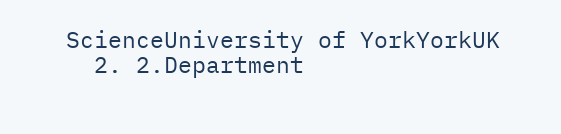ScienceUniversity of YorkYorkUK
  2. 2.Department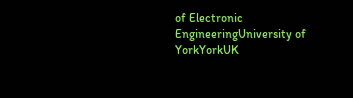of Electronic EngineeringUniversity of YorkYorkUK